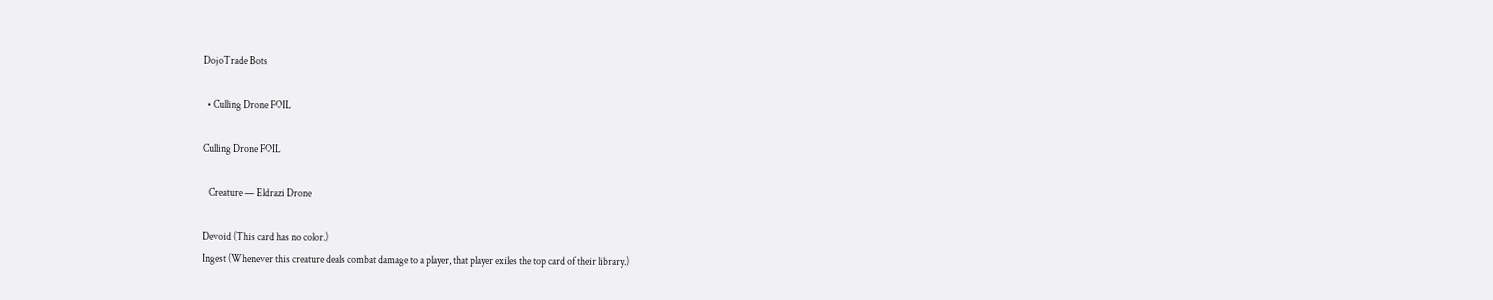DojoTrade Bots

  • Culling Drone FOIL

Culling Drone FOIL

   Creature — Eldrazi Drone

Devoid (This card has no color.)
Ingest (Whenever this creature deals combat damage to a player, that player exiles the top card of their library.)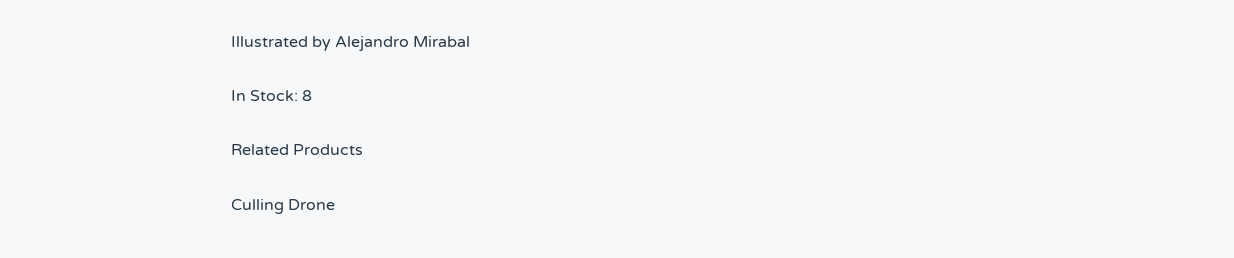Illustrated by Alejandro Mirabal

In Stock: 8

Related Products

Culling Drone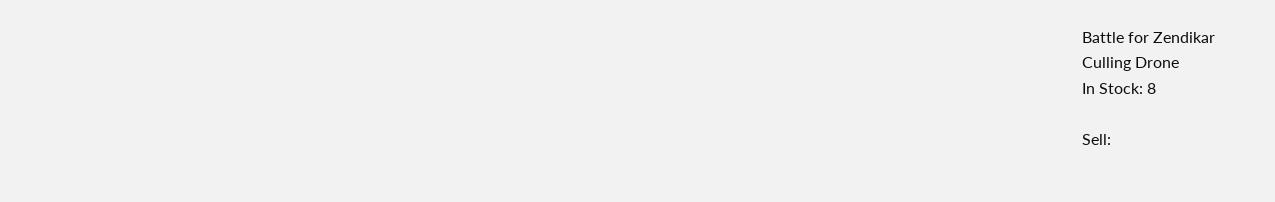Battle for Zendikar
Culling Drone
In Stock: 8

Sell: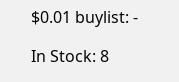$0.01 buylist: -

In Stock: 8